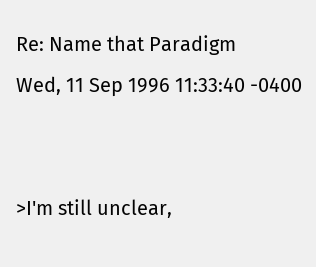Re: Name that Paradigm
Wed, 11 Sep 1996 11:33:40 -0400


>I'm still unclear,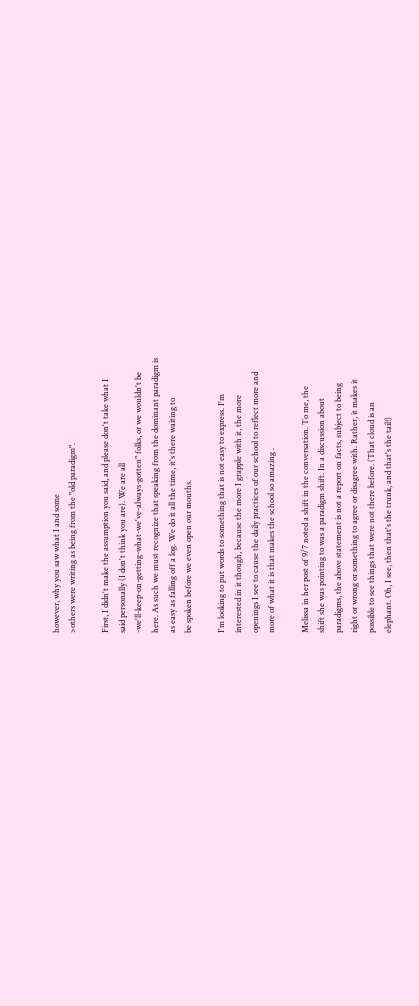however, why you saw what I and some
>others were writing as being from the "old paradigm".

First, I didn't make the assumption you said, and please don't take what I
said personally (I don't think you are). We are all
-we'll-keep-on-getting-what-we've-always-gotten" folks, or we wouldn't be
here. As such we must recognize that speaking from the dominant paradigm is
as easy as falling off a log. We do it all the time, it's there waiting to
be spoken before we even open our mouths.

I'm looking to put words to something that is not easy to express. I'm
interested in it though, because the more I grapple with it, the more
openings I see to cause the daily practices of our school to reflect more and
more of what it is that makes the school so amazing .

Melissa in her post of 9/7 noted a shift in the conversation. To me, the
shift she was pointing to was a paradigm shift. In a discussion about
paradigms, the above statement is not a report on facts, subject to being
right or wrong or something to agree or disagree with. Rather, it makes it
possible to see things that were not there before. (That cloud is an
elephant. Oh, I see, then that's the trunk, and that's the tail!)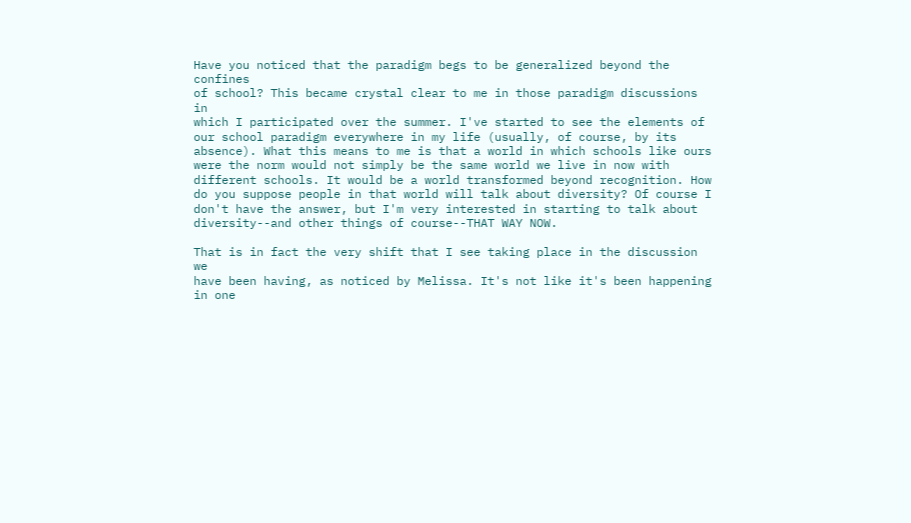Have you noticed that the paradigm begs to be generalized beyond the confines
of school? This became crystal clear to me in those paradigm discussions in
which I participated over the summer. I've started to see the elements of
our school paradigm everywhere in my life (usually, of course, by its
absence). What this means to me is that a world in which schools like ours
were the norm would not simply be the same world we live in now with
different schools. It would be a world transformed beyond recognition. How
do you suppose people in that world will talk about diversity? Of course I
don't have the answer, but I'm very interested in starting to talk about
diversity--and other things of course--THAT WAY NOW.

That is in fact the very shift that I see taking place in the discussion we
have been having, as noticed by Melissa. It's not like it's been happening
in one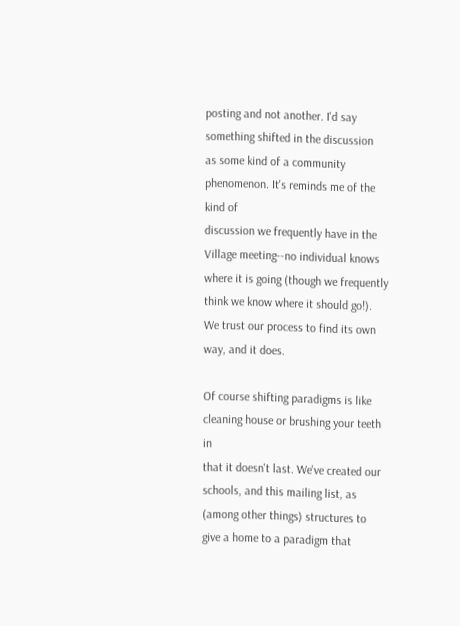posting and not another. I'd say something shifted in the discussion
as some kind of a community phenomenon. It's reminds me of the kind of
discussion we frequently have in the Village meeting--no individual knows
where it is going (though we frequently think we know where it should go!).
We trust our process to find its own way, and it does.

Of course shifting paradigms is like cleaning house or brushing your teeth in
that it doesn't last. We've created our schools, and this mailing list, as
(among other things) structures to give a home to a paradigm that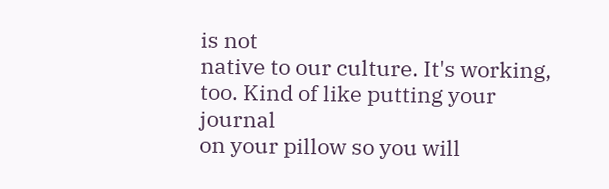is not
native to our culture. It's working, too. Kind of like putting your journal
on your pillow so you will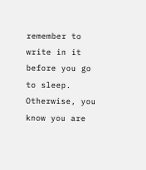remember to write in it before you go to sleep.
Otherwise, you know you are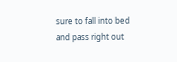sure to fall into bed and pass right out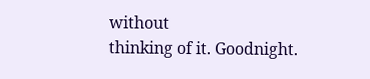without
thinking of it. Goodnight.